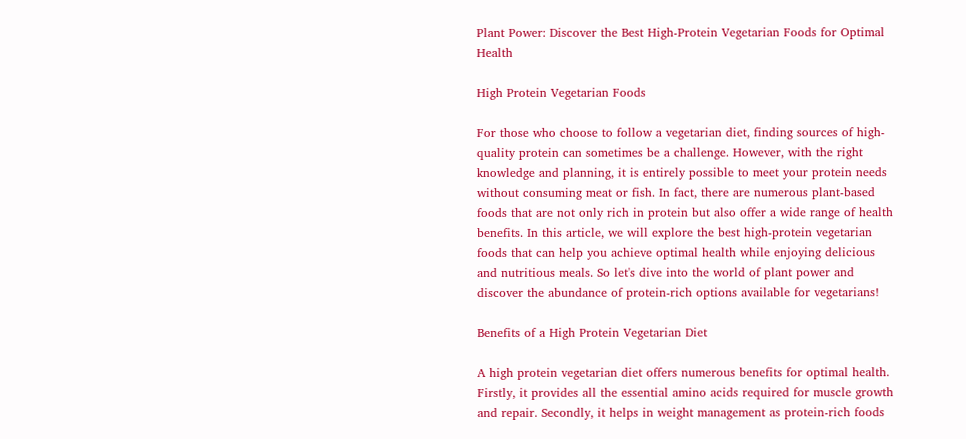Plant Power: Discover the Best High-Protein Vegetarian Foods for Optimal Health

High Protein Vegetarian Foods

For those who choose to follow a vegetarian diet, finding sources of high-quality protein can sometimes be a challenge. However, with the right knowledge and planning, it is entirely possible to meet your protein needs without consuming meat or fish. In fact, there are numerous plant-based foods that are not only rich in protein but also offer a wide range of health benefits. In this article, we will explore the best high-protein vegetarian foods that can help you achieve optimal health while enjoying delicious and nutritious meals. So let's dive into the world of plant power and discover the abundance of protein-rich options available for vegetarians!

Benefits of a High Protein Vegetarian Diet

A high protein vegetarian diet offers numerous benefits for optimal health. Firstly, it provides all the essential amino acids required for muscle growth and repair. Secondly, it helps in weight management as protein-rich foods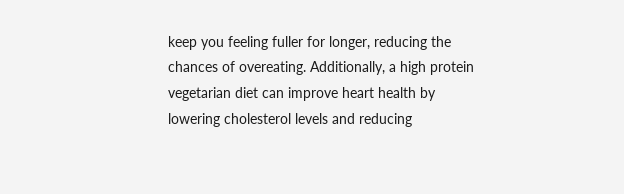keep you feeling fuller for longer, reducing the chances of overeating. Additionally, a high protein vegetarian diet can improve heart health by lowering cholesterol levels and reducing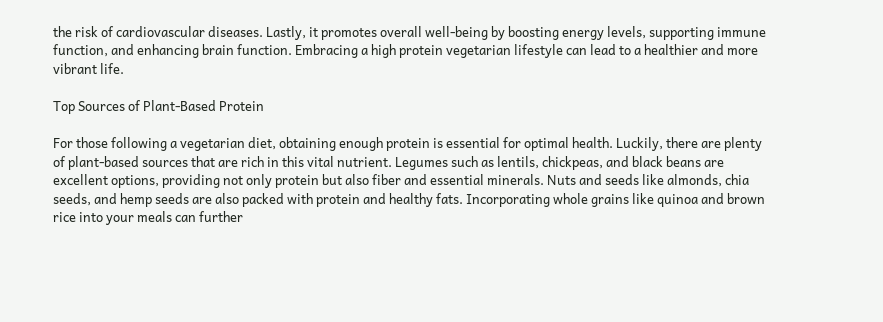the risk of cardiovascular diseases. Lastly, it promotes overall well-being by boosting energy levels, supporting immune function, and enhancing brain function. Embracing a high protein vegetarian lifestyle can lead to a healthier and more vibrant life.

Top Sources of Plant-Based Protein

For those following a vegetarian diet, obtaining enough protein is essential for optimal health. Luckily, there are plenty of plant-based sources that are rich in this vital nutrient. Legumes such as lentils, chickpeas, and black beans are excellent options, providing not only protein but also fiber and essential minerals. Nuts and seeds like almonds, chia seeds, and hemp seeds are also packed with protein and healthy fats. Incorporating whole grains like quinoa and brown rice into your meals can further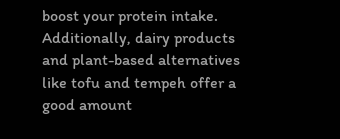boost your protein intake. Additionally, dairy products and plant-based alternatives like tofu and tempeh offer a good amount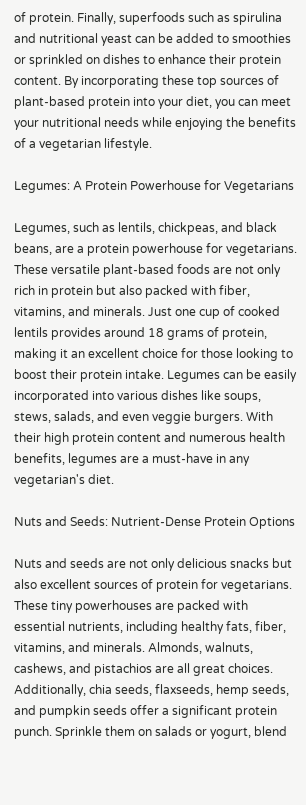of protein. Finally, superfoods such as spirulina and nutritional yeast can be added to smoothies or sprinkled on dishes to enhance their protein content. By incorporating these top sources of plant-based protein into your diet, you can meet your nutritional needs while enjoying the benefits of a vegetarian lifestyle.

Legumes: A Protein Powerhouse for Vegetarians

Legumes, such as lentils, chickpeas, and black beans, are a protein powerhouse for vegetarians. These versatile plant-based foods are not only rich in protein but also packed with fiber, vitamins, and minerals. Just one cup of cooked lentils provides around 18 grams of protein, making it an excellent choice for those looking to boost their protein intake. Legumes can be easily incorporated into various dishes like soups, stews, salads, and even veggie burgers. With their high protein content and numerous health benefits, legumes are a must-have in any vegetarian's diet.

Nuts and Seeds: Nutrient-Dense Protein Options

Nuts and seeds are not only delicious snacks but also excellent sources of protein for vegetarians. These tiny powerhouses are packed with essential nutrients, including healthy fats, fiber, vitamins, and minerals. Almonds, walnuts, cashews, and pistachios are all great choices. Additionally, chia seeds, flaxseeds, hemp seeds, and pumpkin seeds offer a significant protein punch. Sprinkle them on salads or yogurt, blend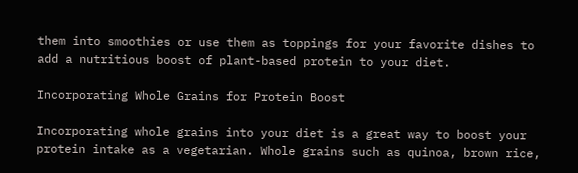them into smoothies or use them as toppings for your favorite dishes to add a nutritious boost of plant-based protein to your diet.

Incorporating Whole Grains for Protein Boost

Incorporating whole grains into your diet is a great way to boost your protein intake as a vegetarian. Whole grains such as quinoa, brown rice,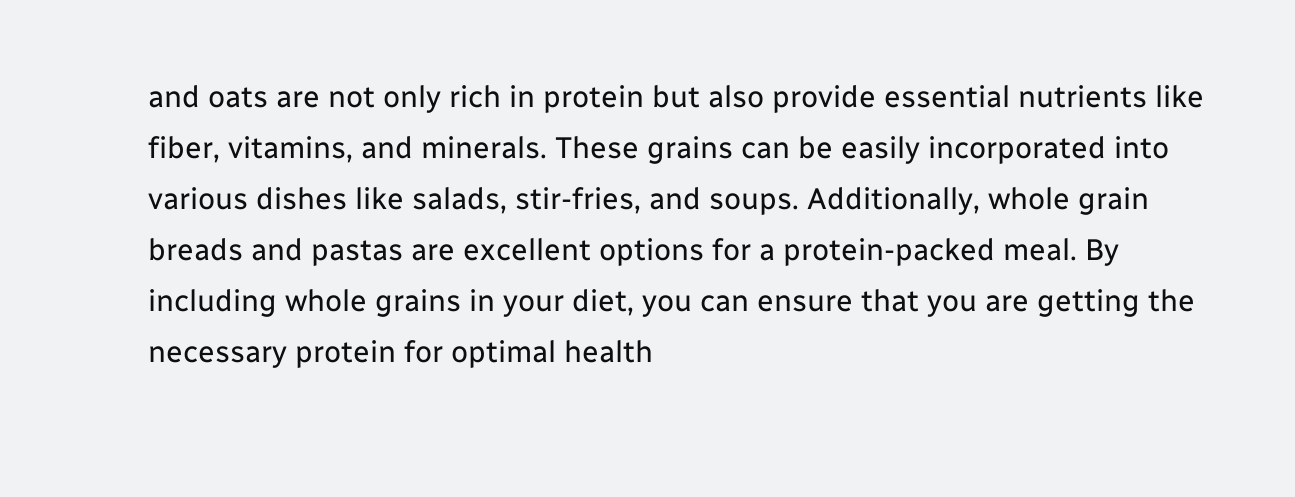and oats are not only rich in protein but also provide essential nutrients like fiber, vitamins, and minerals. These grains can be easily incorporated into various dishes like salads, stir-fries, and soups. Additionally, whole grain breads and pastas are excellent options for a protein-packed meal. By including whole grains in your diet, you can ensure that you are getting the necessary protein for optimal health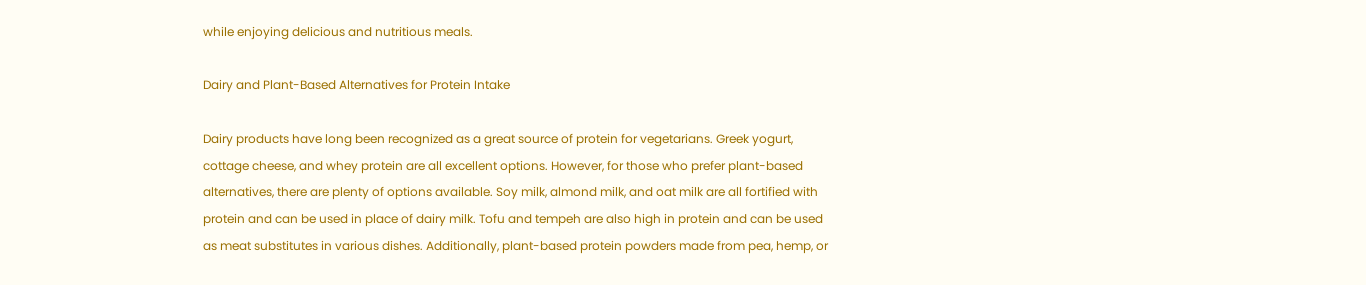while enjoying delicious and nutritious meals.

Dairy and Plant-Based Alternatives for Protein Intake

Dairy products have long been recognized as a great source of protein for vegetarians. Greek yogurt, cottage cheese, and whey protein are all excellent options. However, for those who prefer plant-based alternatives, there are plenty of options available. Soy milk, almond milk, and oat milk are all fortified with protein and can be used in place of dairy milk. Tofu and tempeh are also high in protein and can be used as meat substitutes in various dishes. Additionally, plant-based protein powders made from pea, hemp, or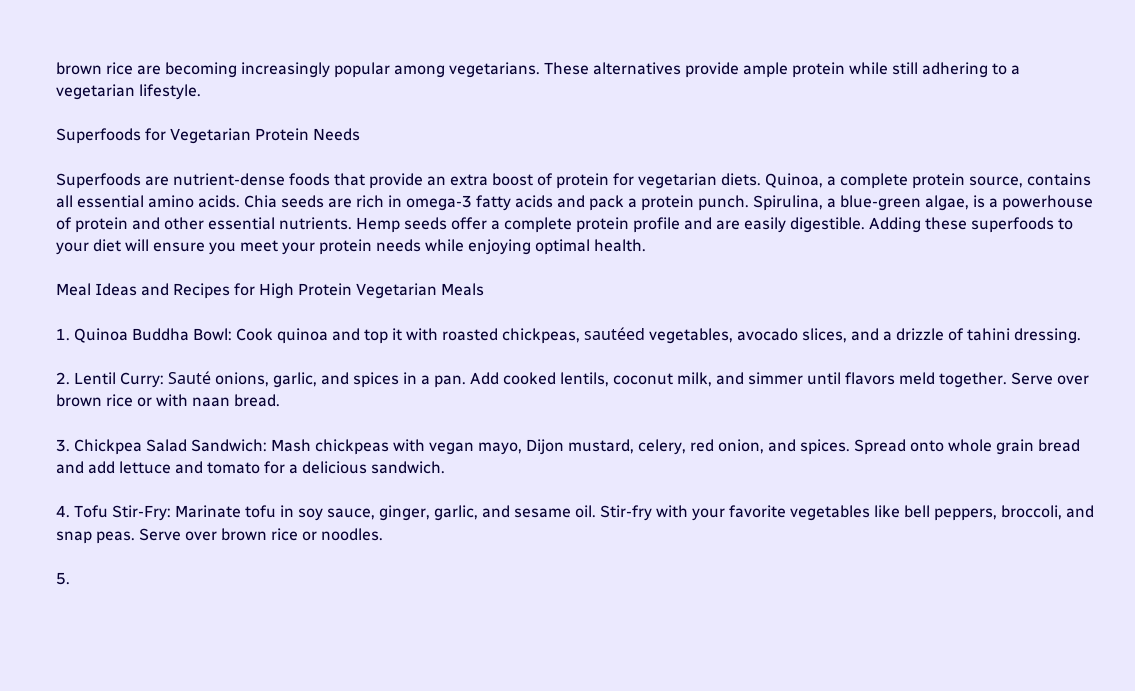brown rice are becoming increasingly popular among vegetarians. These alternatives provide ample protein while still adhering to a vegetarian lifestyle.

Superfoods for Vegetarian Protein Needs

Superfoods are nutrient-dense foods that provide an extra boost of protein for vegetarian diets. Quinoa, a complete protein source, contains all essential amino acids. Chia seeds are rich in omega-3 fatty acids and pack a protein punch. Spirulina, a blue-green algae, is a powerhouse of protein and other essential nutrients. Hemp seeds offer a complete protein profile and are easily digestible. Adding these superfoods to your diet will ensure you meet your protein needs while enjoying optimal health.

Meal Ideas and Recipes for High Protein Vegetarian Meals

1. Quinoa Buddha Bowl: Cook quinoa and top it with roasted chickpeas, sautéed vegetables, avocado slices, and a drizzle of tahini dressing.

2. Lentil Curry: Sauté onions, garlic, and spices in a pan. Add cooked lentils, coconut milk, and simmer until flavors meld together. Serve over brown rice or with naan bread.

3. Chickpea Salad Sandwich: Mash chickpeas with vegan mayo, Dijon mustard, celery, red onion, and spices. Spread onto whole grain bread and add lettuce and tomato for a delicious sandwich.

4. Tofu Stir-Fry: Marinate tofu in soy sauce, ginger, garlic, and sesame oil. Stir-fry with your favorite vegetables like bell peppers, broccoli, and snap peas. Serve over brown rice or noodles.

5.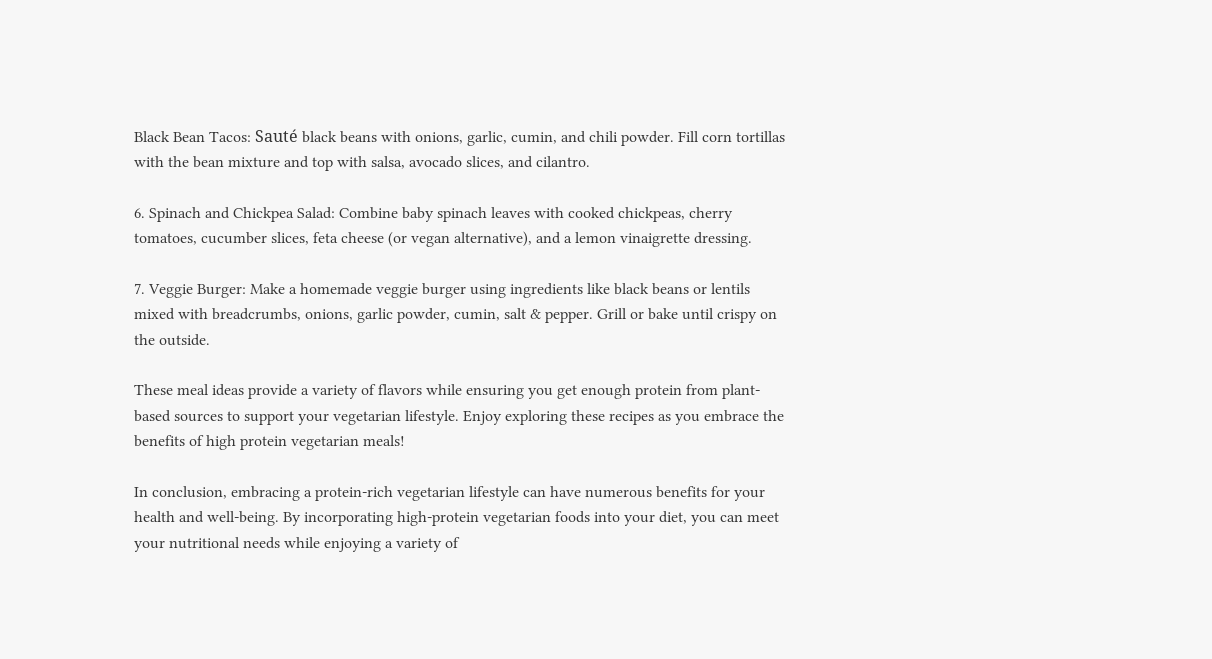Black Bean Tacos: Sauté black beans with onions, garlic, cumin, and chili powder. Fill corn tortillas with the bean mixture and top with salsa, avocado slices, and cilantro.

6. Spinach and Chickpea Salad: Combine baby spinach leaves with cooked chickpeas, cherry tomatoes, cucumber slices, feta cheese (or vegan alternative), and a lemon vinaigrette dressing.

7. Veggie Burger: Make a homemade veggie burger using ingredients like black beans or lentils mixed with breadcrumbs, onions, garlic powder, cumin, salt & pepper. Grill or bake until crispy on the outside.

These meal ideas provide a variety of flavors while ensuring you get enough protein from plant-based sources to support your vegetarian lifestyle. Enjoy exploring these recipes as you embrace the benefits of high protein vegetarian meals!

In conclusion, embracing a protein-rich vegetarian lifestyle can have numerous benefits for your health and well-being. By incorporating high-protein vegetarian foods into your diet, you can meet your nutritional needs while enjoying a variety of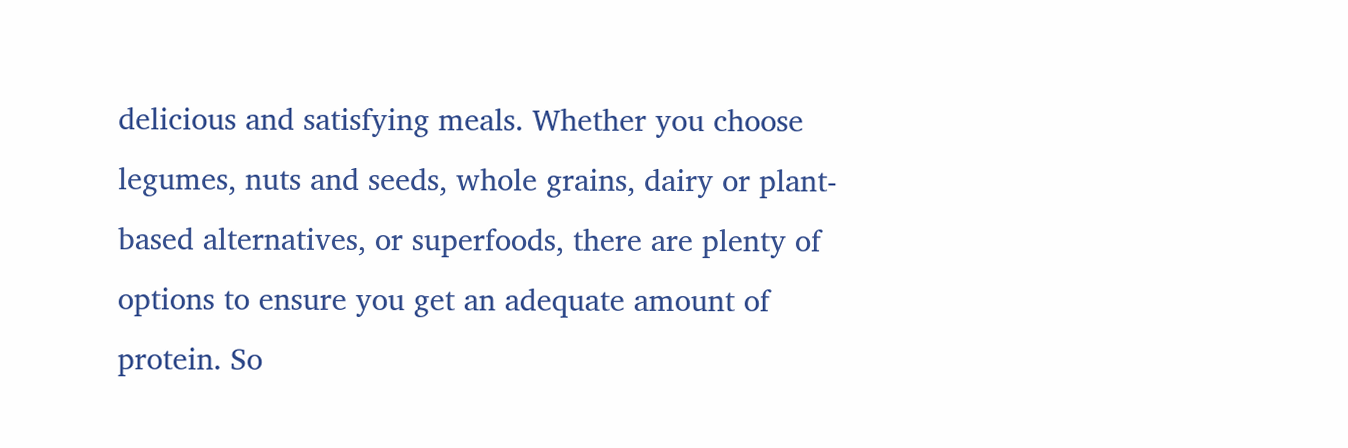delicious and satisfying meals. Whether you choose legumes, nuts and seeds, whole grains, dairy or plant-based alternatives, or superfoods, there are plenty of options to ensure you get an adequate amount of protein. So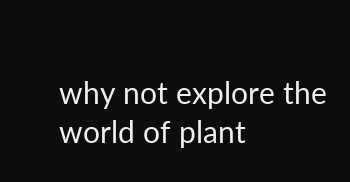why not explore the world of plant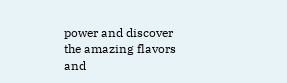power and discover the amazing flavors and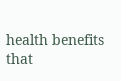health benefits that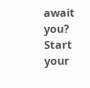await you? Start your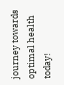journey towards optimal health today!